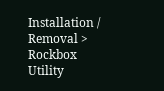Installation / Removal > Rockbox Utility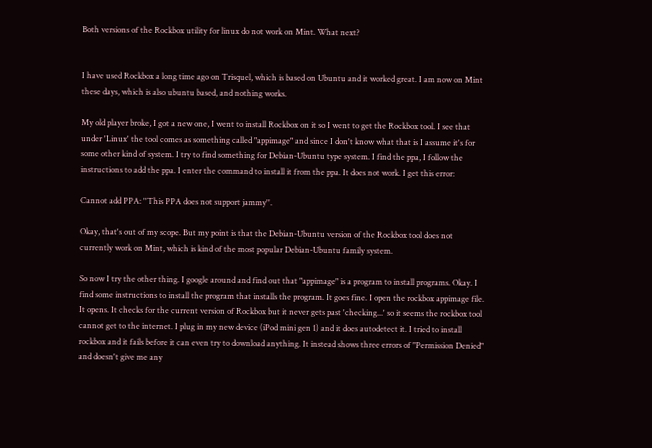Both versions of the Rockbox utility for linux do not work on Mint. What next?


I have used Rockbox a long time ago on Trisquel, which is based on Ubuntu and it worked great. I am now on Mint these days, which is also ubuntu based, and nothing works.

My old player broke, I got a new one, I went to install Rockbox on it so I went to get the Rockbox tool. I see that under 'Linux' the tool comes as something called "appimage" and since I don't know what that is I assume it's for some other kind of system. I try to find something for Debian-Ubuntu type system. I find the ppa, I follow the instructions to add the ppa. I enter the command to install it from the ppa. It does not work. I get this error:

Cannot add PPA: ''This PPA does not support jammy''.

Okay, that's out of my scope. But my point is that the Debian-Ubuntu version of the Rockbox tool does not currently work on Mint, which is kind of the most popular Debian-Ubuntu family system.

So now I try the other thing. I google around and find out that "appimage" is a program to install programs. Okay. I find some instructions to install the program that installs the program. It goes fine. I open the rockbox appimage file. It opens. It checks for the current version of Rockbox but it never gets past 'checking...' so it seems the rockbox tool cannot get to the internet. I plug in my new device (iPod mini gen 1) and it does autodetect it. I tried to install rockbox and it fails before it can even try to download anything. It instead shows three errors of "Permission Denied" and doesn't give me any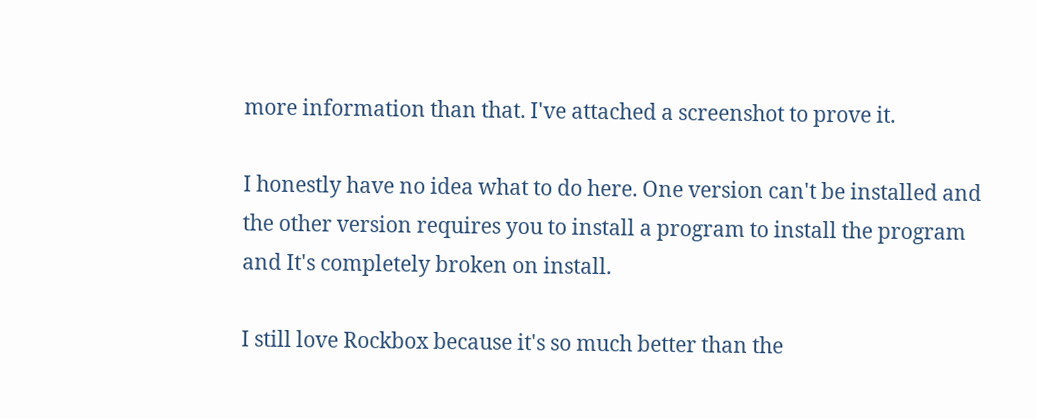more information than that. I've attached a screenshot to prove it.

I honestly have no idea what to do here. One version can't be installed and the other version requires you to install a program to install the program and It's completely broken on install.

I still love Rockbox because it's so much better than the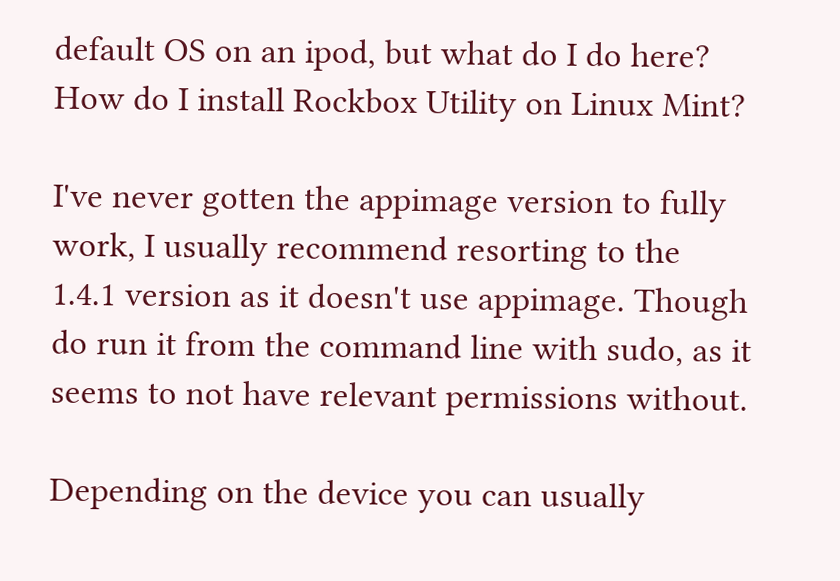default OS on an ipod, but what do I do here? How do I install Rockbox Utility on Linux Mint?

I've never gotten the appimage version to fully work, I usually recommend resorting to the 1.4.1 version as it doesn't use appimage. Though do run it from the command line with sudo, as it seems to not have relevant permissions without.

Depending on the device you can usually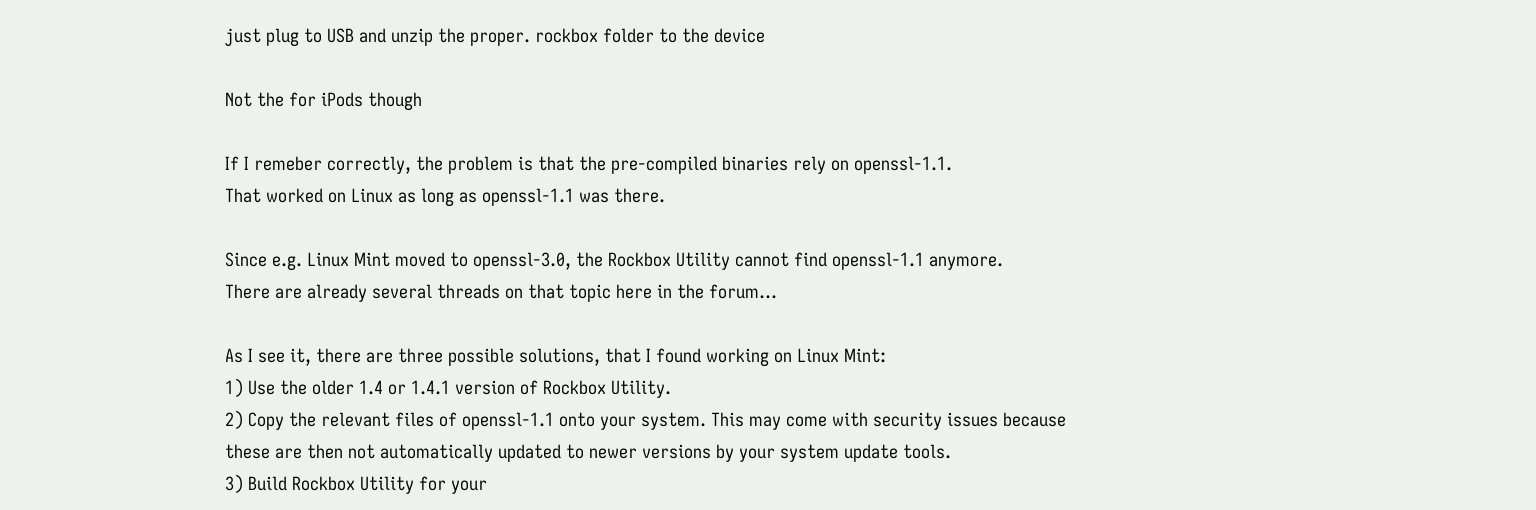just plug to USB and unzip the proper. rockbox folder to the device

Not the for iPods though

If I remeber correctly, the problem is that the pre-compiled binaries rely on openssl-1.1.
That worked on Linux as long as openssl-1.1 was there.

Since e.g. Linux Mint moved to openssl-3.0, the Rockbox Utility cannot find openssl-1.1 anymore.
There are already several threads on that topic here in the forum...

As I see it, there are three possible solutions, that I found working on Linux Mint:
1) Use the older 1.4 or 1.4.1 version of Rockbox Utility.
2) Copy the relevant files of openssl-1.1 onto your system. This may come with security issues because these are then not automatically updated to newer versions by your system update tools.
3) Build Rockbox Utility for your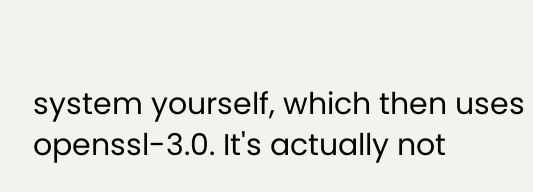system yourself, which then uses openssl-3.0. It's actually not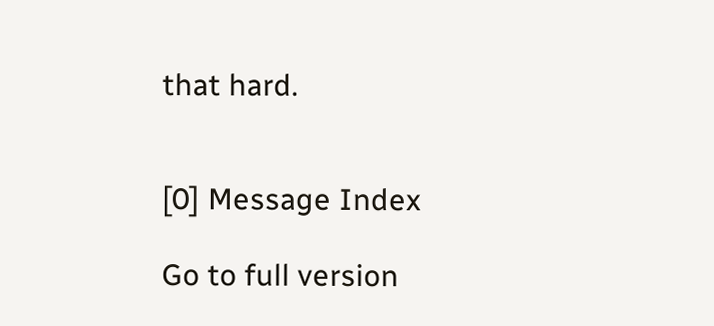that hard.


[0] Message Index

Go to full version